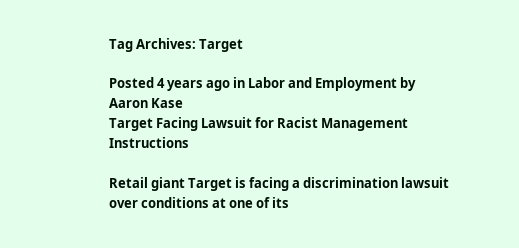Tag Archives: Target

Posted 4 years ago in Labor and Employment by Aaron Kase
Target Facing Lawsuit for Racist Management Instructions

Retail giant Target is facing a discrimination lawsuit over conditions at one of its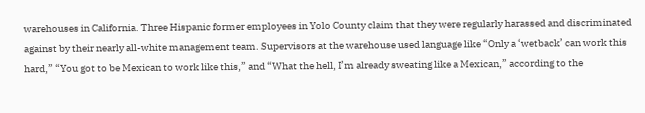warehouses in California. Three Hispanic former employees in Yolo County claim that they were regularly harassed and discriminated against by their nearly all-white management team. Supervisors at the warehouse used language like “Only a ‘wetback’ can work this hard,” “You got to be Mexican to work like this,” and “What the hell, I’m already sweating like a Mexican,” according to the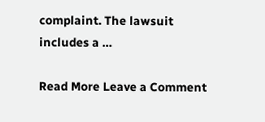complaint. The lawsuit includes a …

Read More Leave a Comment